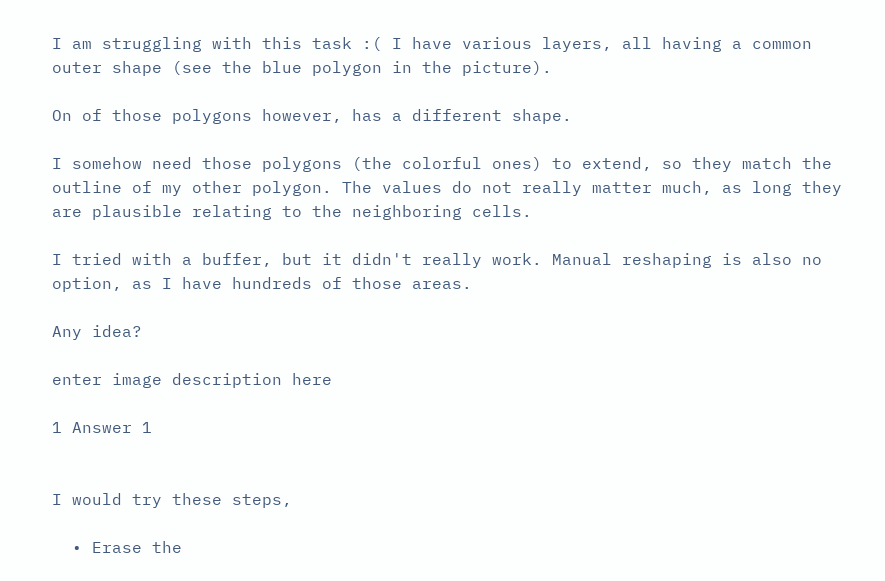I am struggling with this task :( I have various layers, all having a common outer shape (see the blue polygon in the picture).

On of those polygons however, has a different shape.

I somehow need those polygons (the colorful ones) to extend, so they match the outline of my other polygon. The values do not really matter much, as long they are plausible relating to the neighboring cells.

I tried with a buffer, but it didn't really work. Manual reshaping is also no option, as I have hundreds of those areas.

Any idea?

enter image description here

1 Answer 1


I would try these steps,

  • Erase the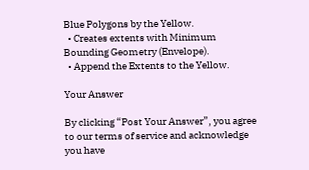Blue Polygons by the Yellow.
  • Creates extents with Minimum Bounding Geometry (Envelope).
  • Append the Extents to the Yellow.

Your Answer

By clicking “Post Your Answer”, you agree to our terms of service and acknowledge you have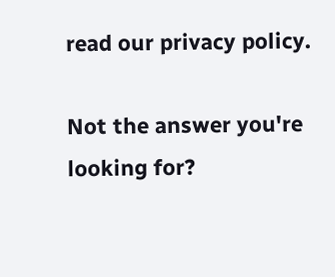read our privacy policy.

Not the answer you're looking for?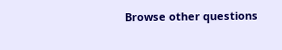Browse other questions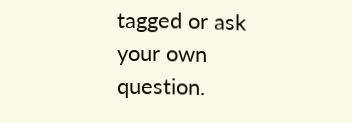tagged or ask your own question.